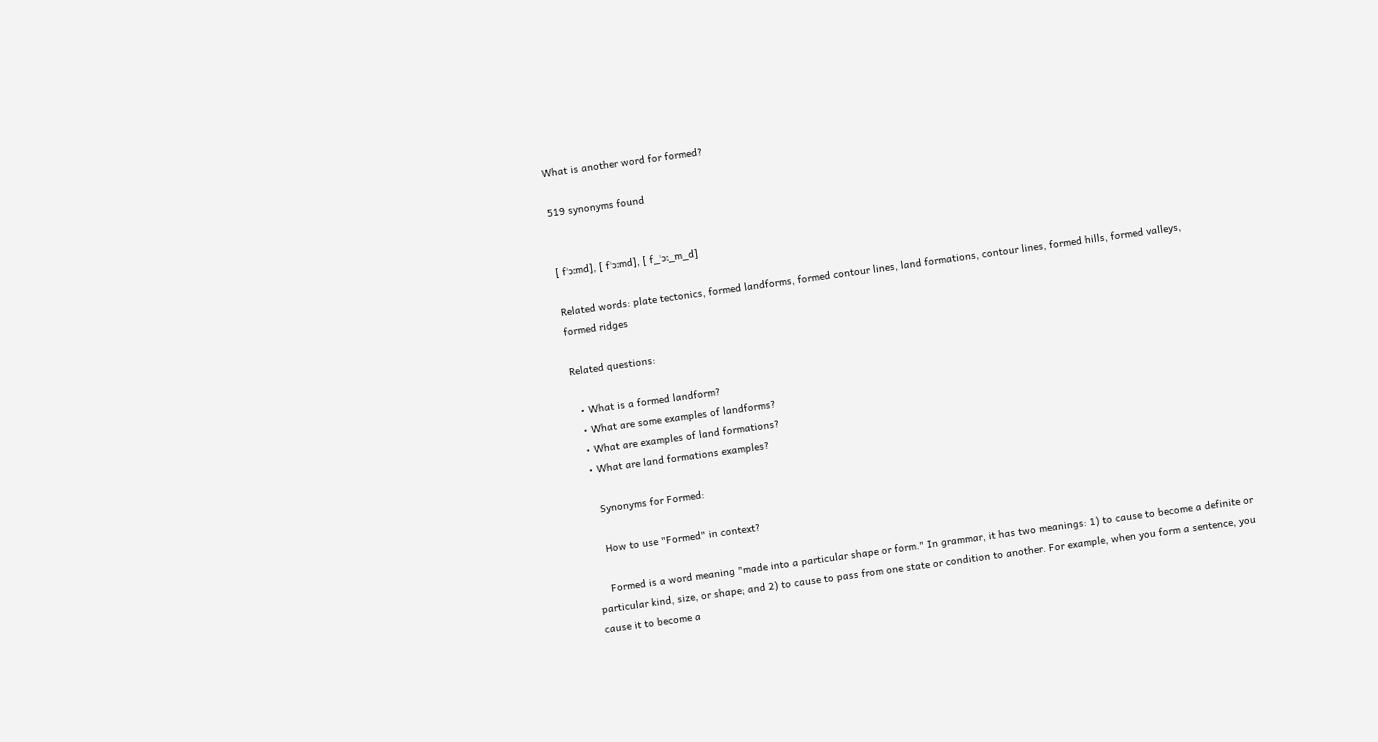What is another word for formed?

519 synonyms found


[ fˈɔːmd], [ fˈɔːmd], [ f_ˈɔː_m_d]

Related words: plate tectonics, formed landforms, formed contour lines, land formations, contour lines, formed hills, formed valleys, formed ridges

Related questions:

  • What is a formed landform?
  • What are some examples of landforms?
  • What are examples of land formations?
  • What are land formations examples?

    Synonyms for Formed:

    How to use "Formed" in context?

    Formed is a word meaning "made into a particular shape or form." In grammar, it has two meanings: 1) to cause to become a definite or particular kind, size, or shape; and 2) to cause to pass from one state or condition to another. For example, when you form a sentence, you cause it to become a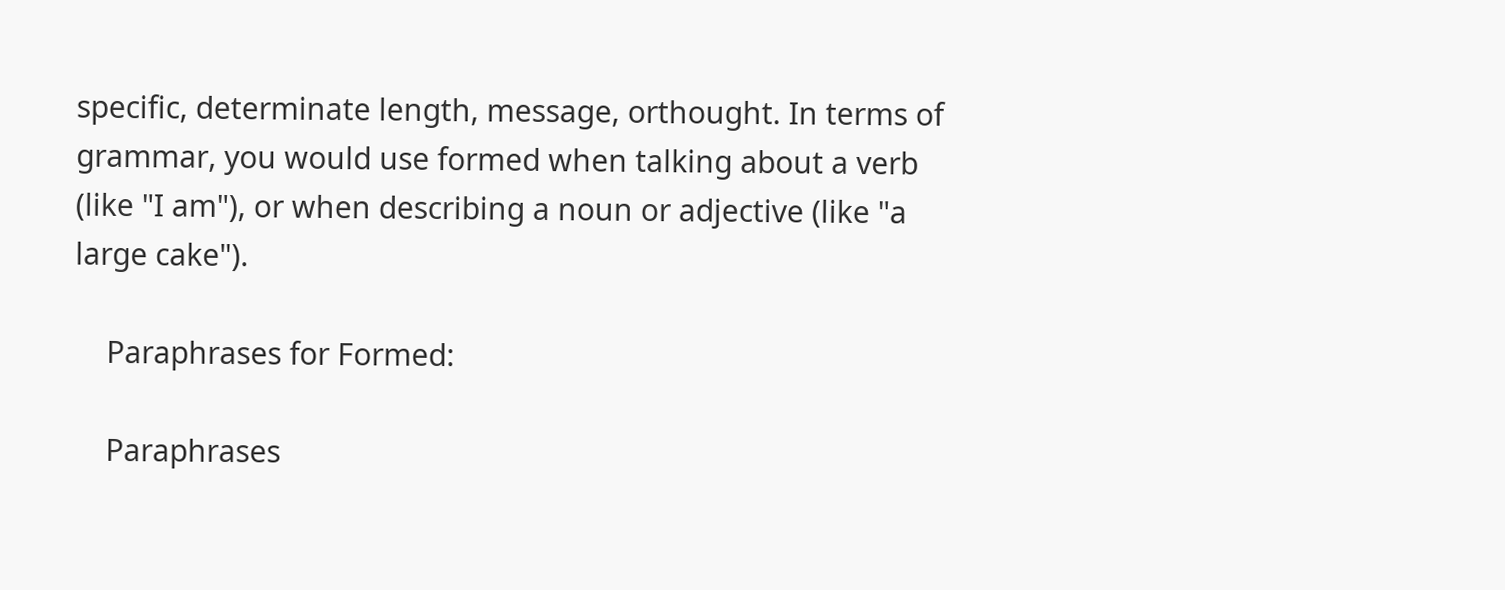specific, determinate length, message, orthought. In terms of grammar, you would use formed when talking about a verb (like "I am"), or when describing a noun or adjective (like "a large cake").

    Paraphrases for Formed:

    Paraphrases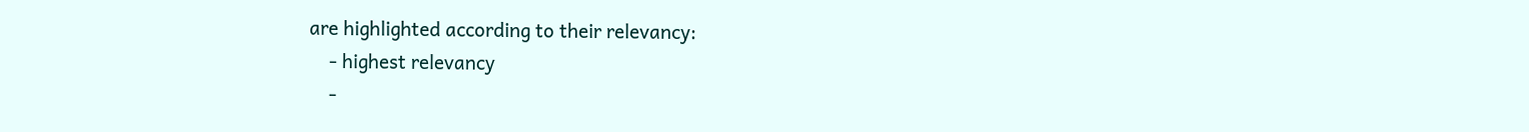are highlighted according to their relevancy:
    - highest relevancy
    -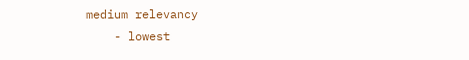medium relevancy
    - lowest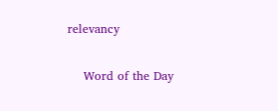relevancy

    Word of the Day